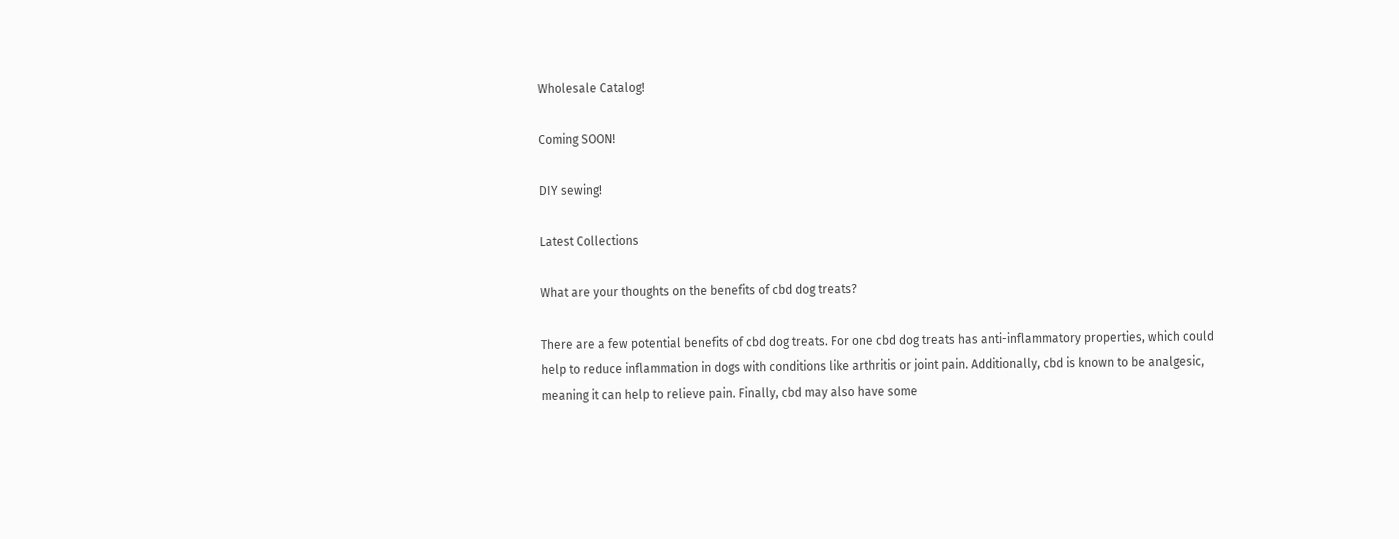Wholesale Catalog!

Coming SOON!

DIY sewing!

Latest Collections

What are your thoughts on the benefits of cbd dog treats?

There are a few potential benefits of cbd dog treats. For one cbd dog treats has anti-inflammatory properties, which could help to reduce inflammation in dogs with conditions like arthritis or joint pain. Additionally, cbd is known to be analgesic, meaning it can help to relieve pain. Finally, cbd may also have some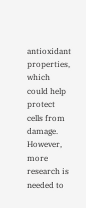antioxidant properties, which could help protect cells from damage. However, more research is needed to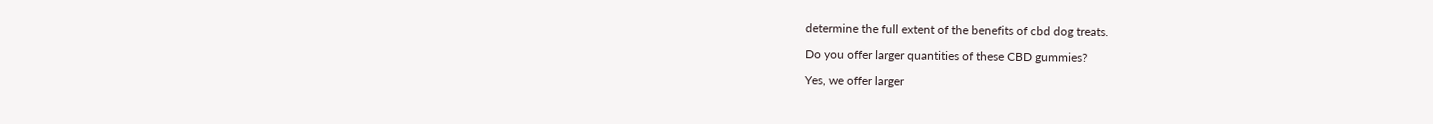determine the full extent of the benefits of cbd dog treats.

Do you offer larger quantities of these CBD gummies?

Yes, we offer larger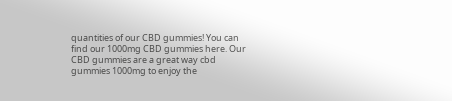quantities of our CBD gummies! You can find our 1000mg CBD gummies here. Our CBD gummies are a great way cbd gummies 1000mg to enjoy the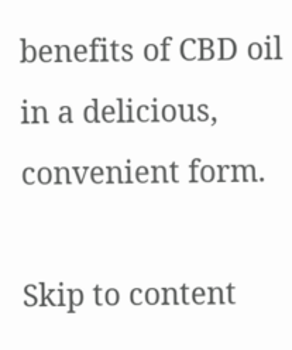benefits of CBD oil in a delicious, convenient form.

Skip to content